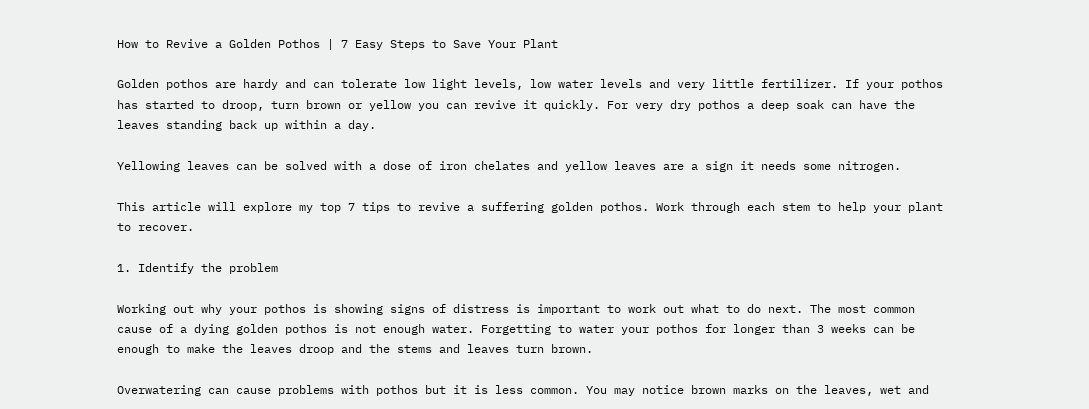How to Revive a Golden Pothos | 7 Easy Steps to Save Your Plant

Golden pothos are hardy and can tolerate low light levels, low water levels and very little fertilizer. If your pothos has started to droop, turn brown or yellow you can revive it quickly. For very dry pothos a deep soak can have the leaves standing back up within a day.

Yellowing leaves can be solved with a dose of iron chelates and yellow leaves are a sign it needs some nitrogen.

This article will explore my top 7 tips to revive a suffering golden pothos. Work through each stem to help your plant to recover.

1. Identify the problem

Working out why your pothos is showing signs of distress is important to work out what to do next. The most common cause of a dying golden pothos is not enough water. Forgetting to water your pothos for longer than 3 weeks can be enough to make the leaves droop and the stems and leaves turn brown.

Overwatering can cause problems with pothos but it is less common. You may notice brown marks on the leaves, wet and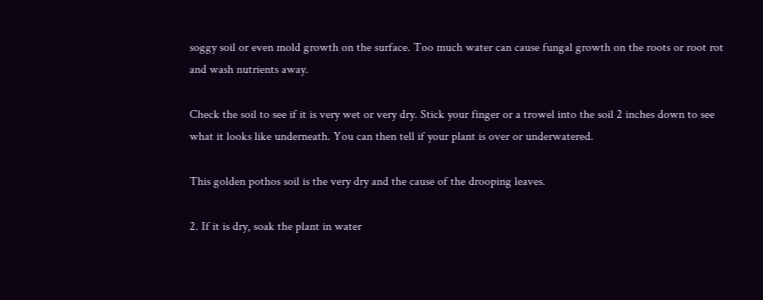soggy soil or even mold growth on the surface. Too much water can cause fungal growth on the roots or root rot and wash nutrients away.

Check the soil to see if it is very wet or very dry. Stick your finger or a trowel into the soil 2 inches down to see what it looks like underneath. You can then tell if your plant is over or underwatered.

This golden pothos soil is the very dry and the cause of the drooping leaves.

2. If it is dry, soak the plant in water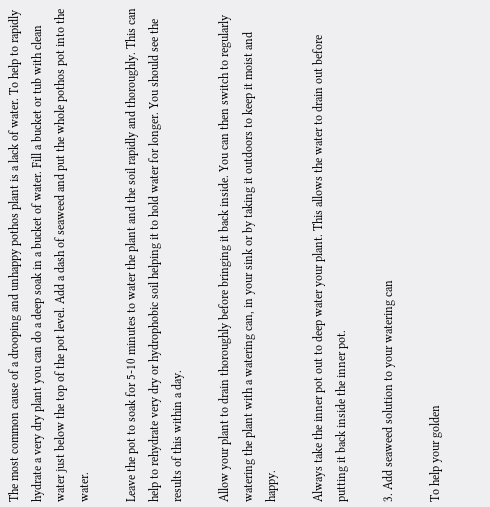The most common cause of a drooping and unhappy pothos plant is a lack of water. To help to rapidly hydrate a very dry plant you can do a deep soak in a bucket of water. Fill a bucket or tub with clean water just below the top of the pot level. Add a dash of seaweed and put the whole pothos pot into the water.

Leave the pot to soak for 5-10 minutes to water the plant and the soil rapidly and thoroughly. This can help to rehydrate very dry or hydrophobic soil helping it to hold water for longer. You should see the results of this within a day.

Allow your plant to drain thoroughly before bringing it back inside. You can then switch to regularly watering the plant with a watering can, in your sink or by taking it outdoors to keep it moist and happy.

Always take the inner pot out to deep water your plant. This allows the water to drain out before putting it back inside the inner pot.

3. Add seaweed solution to your watering can

To help your golden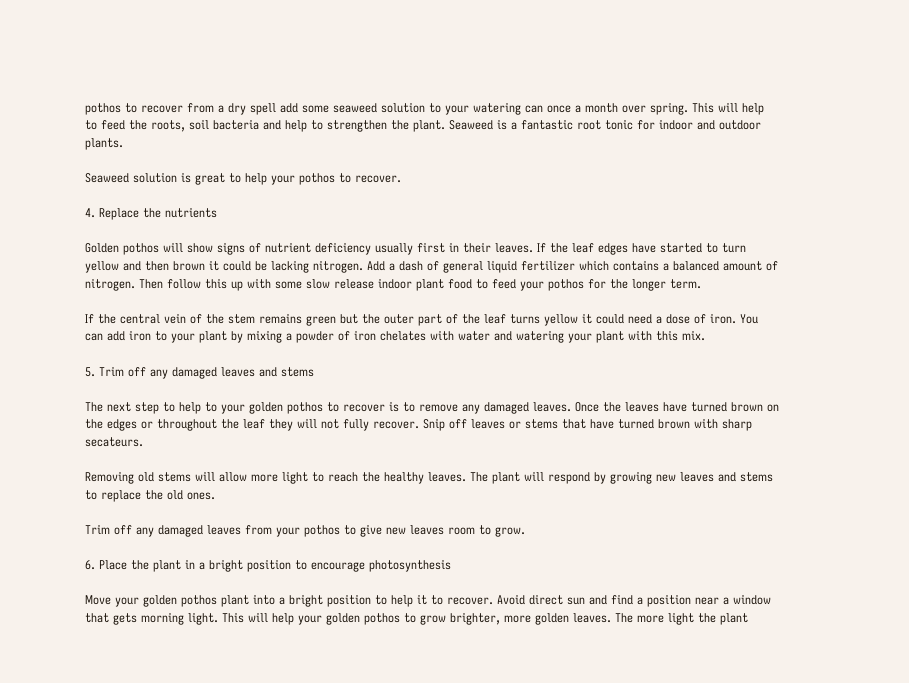pothos to recover from a dry spell add some seaweed solution to your watering can once a month over spring. This will help to feed the roots, soil bacteria and help to strengthen the plant. Seaweed is a fantastic root tonic for indoor and outdoor plants.

Seaweed solution is great to help your pothos to recover.

4. Replace the nutrients

Golden pothos will show signs of nutrient deficiency usually first in their leaves. If the leaf edges have started to turn yellow and then brown it could be lacking nitrogen. Add a dash of general liquid fertilizer which contains a balanced amount of nitrogen. Then follow this up with some slow release indoor plant food to feed your pothos for the longer term.

If the central vein of the stem remains green but the outer part of the leaf turns yellow it could need a dose of iron. You can add iron to your plant by mixing a powder of iron chelates with water and watering your plant with this mix.

5. Trim off any damaged leaves and stems

The next step to help to your golden pothos to recover is to remove any damaged leaves. Once the leaves have turned brown on the edges or throughout the leaf they will not fully recover. Snip off leaves or stems that have turned brown with sharp secateurs.

Removing old stems will allow more light to reach the healthy leaves. The plant will respond by growing new leaves and stems to replace the old ones.

Trim off any damaged leaves from your pothos to give new leaves room to grow.

6. Place the plant in a bright position to encourage photosynthesis

Move your golden pothos plant into a bright position to help it to recover. Avoid direct sun and find a position near a window that gets morning light. This will help your golden pothos to grow brighter, more golden leaves. The more light the plant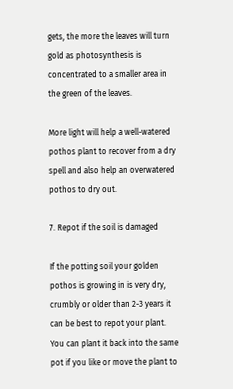gets, the more the leaves will turn gold as photosynthesis is concentrated to a smaller area in the green of the leaves.

More light will help a well-watered pothos plant to recover from a dry spell and also help an overwatered pothos to dry out.

7. Repot if the soil is damaged

If the potting soil your golden pothos is growing in is very dry, crumbly or older than 2-3 years it can be best to repot your plant. You can plant it back into the same pot if you like or move the plant to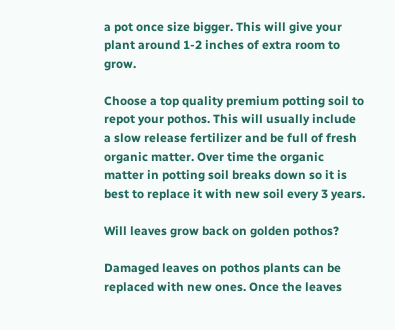a pot once size bigger. This will give your plant around 1-2 inches of extra room to grow.

Choose a top quality premium potting soil to repot your pothos. This will usually include a slow release fertilizer and be full of fresh organic matter. Over time the organic matter in potting soil breaks down so it is best to replace it with new soil every 3 years.

Will leaves grow back on golden pothos?

Damaged leaves on pothos plants can be replaced with new ones. Once the leaves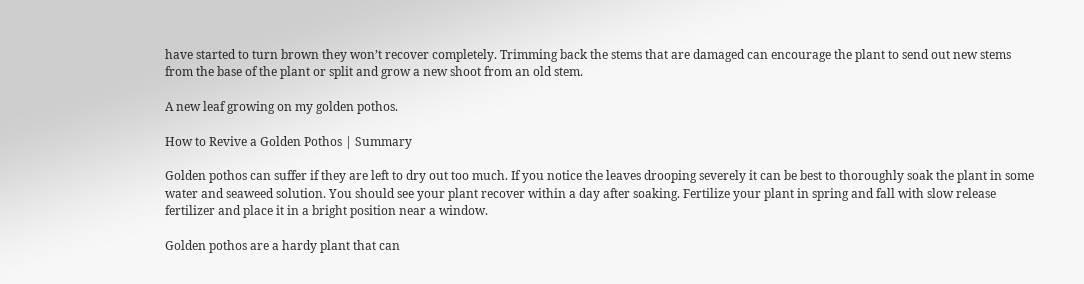have started to turn brown they won’t recover completely. Trimming back the stems that are damaged can encourage the plant to send out new stems from the base of the plant or split and grow a new shoot from an old stem.

A new leaf growing on my golden pothos.

How to Revive a Golden Pothos | Summary

Golden pothos can suffer if they are left to dry out too much. If you notice the leaves drooping severely it can be best to thoroughly soak the plant in some water and seaweed solution. You should see your plant recover within a day after soaking. Fertilize your plant in spring and fall with slow release fertilizer and place it in a bright position near a window.

Golden pothos are a hardy plant that can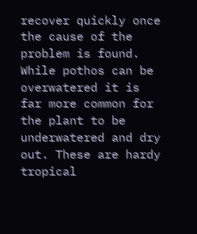recover quickly once the cause of the problem is found. While pothos can be overwatered it is far more common for the plant to be underwatered and dry out. These are hardy tropical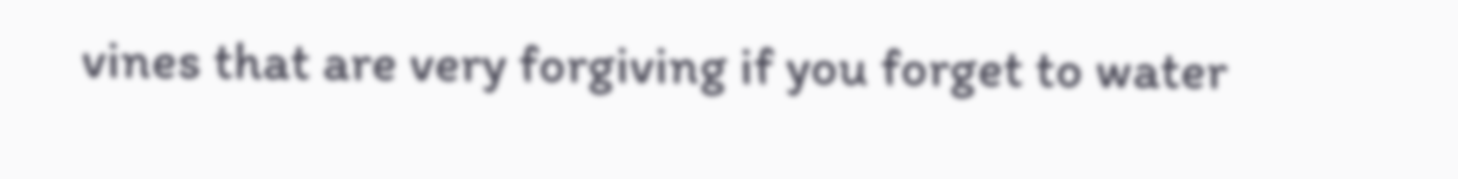vines that are very forgiving if you forget to water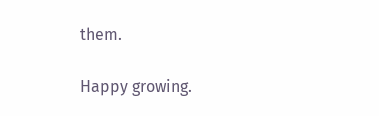them.

Happy growing.